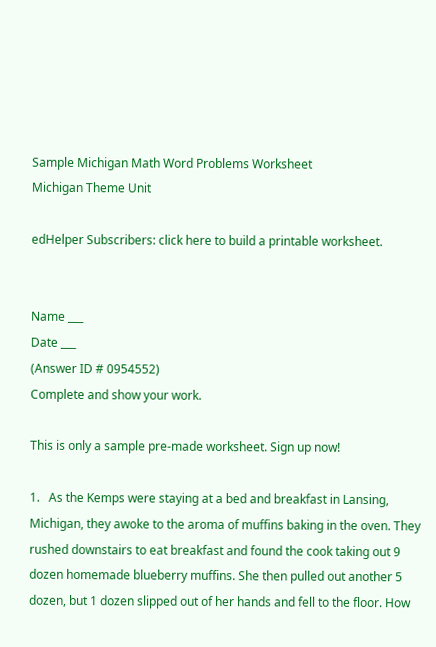Sample Michigan Math Word Problems Worksheet
Michigan Theme Unit

edHelper Subscribers: click here to build a printable worksheet.


Name ___
Date ___
(Answer ID # 0954552)
Complete and show your work.

This is only a sample pre-made worksheet. Sign up now!

1.   As the Kemps were staying at a bed and breakfast in Lansing, Michigan, they awoke to the aroma of muffins baking in the oven. They rushed downstairs to eat breakfast and found the cook taking out 9 dozen homemade blueberry muffins. She then pulled out another 5 dozen, but 1 dozen slipped out of her hands and fell to the floor. How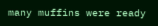many muffins were ready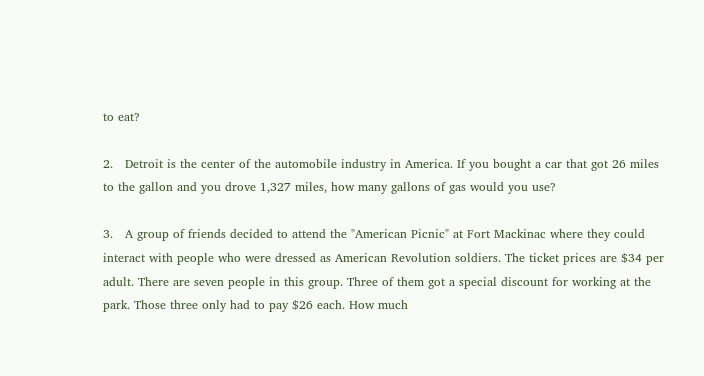to eat?

2.   Detroit is the center of the automobile industry in America. If you bought a car that got 26 miles to the gallon and you drove 1,327 miles, how many gallons of gas would you use?

3.   A group of friends decided to attend the "American Picnic" at Fort Mackinac where they could interact with people who were dressed as American Revolution soldiers. The ticket prices are $34 per adult. There are seven people in this group. Three of them got a special discount for working at the park. Those three only had to pay $26 each. How much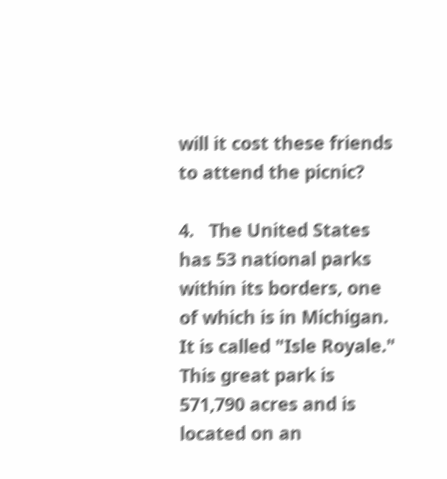will it cost these friends to attend the picnic?

4.   The United States has 53 national parks within its borders, one of which is in Michigan. It is called "Isle Royale." This great park is 571,790 acres and is located on an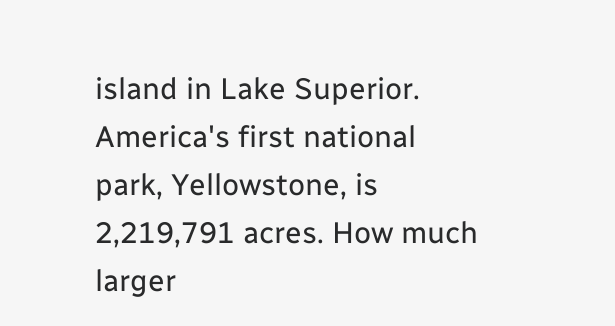island in Lake Superior. America's first national park, Yellowstone, is 2,219,791 acres. How much larger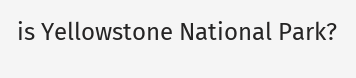is Yellowstone National Park?